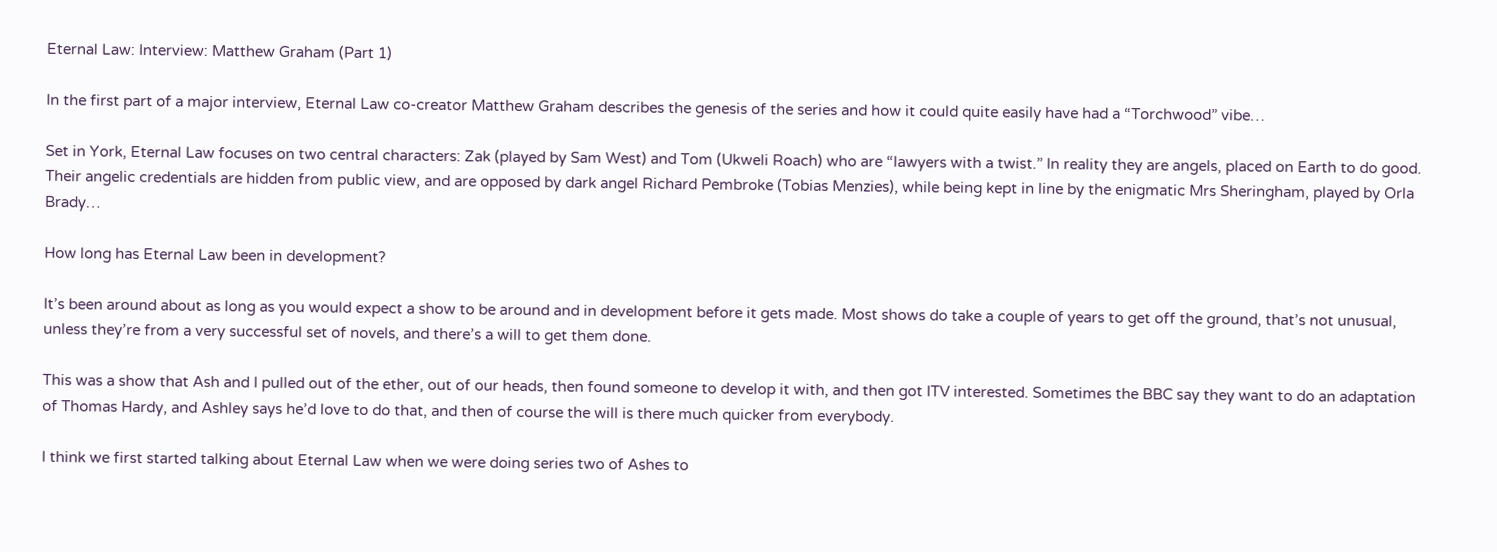Eternal Law: Interview: Matthew Graham (Part 1)

In the first part of a major interview, Eternal Law co-creator Matthew Graham describes the genesis of the series and how it could quite easily have had a “Torchwood” vibe…

Set in York, Eternal Law focuses on two central characters: Zak (played by Sam West) and Tom (Ukweli Roach) who are “lawyers with a twist.” In reality they are angels, placed on Earth to do good. Their angelic credentials are hidden from public view, and are opposed by dark angel Richard Pembroke (Tobias Menzies), while being kept in line by the enigmatic Mrs Sheringham, played by Orla Brady…

How long has Eternal Law been in development?

It’s been around about as long as you would expect a show to be around and in development before it gets made. Most shows do take a couple of years to get off the ground, that’s not unusual, unless they’re from a very successful set of novels, and there’s a will to get them done.

This was a show that Ash and I pulled out of the ether, out of our heads, then found someone to develop it with, and then got ITV interested. Sometimes the BBC say they want to do an adaptation of Thomas Hardy, and Ashley says he’d love to do that, and then of course the will is there much quicker from everybody.

I think we first started talking about Eternal Law when we were doing series two of Ashes to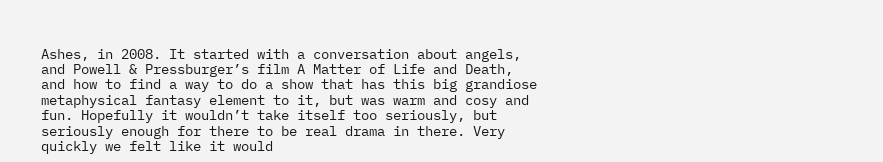Ashes, in 2008. It started with a conversation about angels, and Powell & Pressburger’s film A Matter of Life and Death, and how to find a way to do a show that has this big grandiose metaphysical fantasy element to it, but was warm and cosy and fun. Hopefully it wouldn’t take itself too seriously, but seriously enough for there to be real drama in there. Very quickly we felt like it would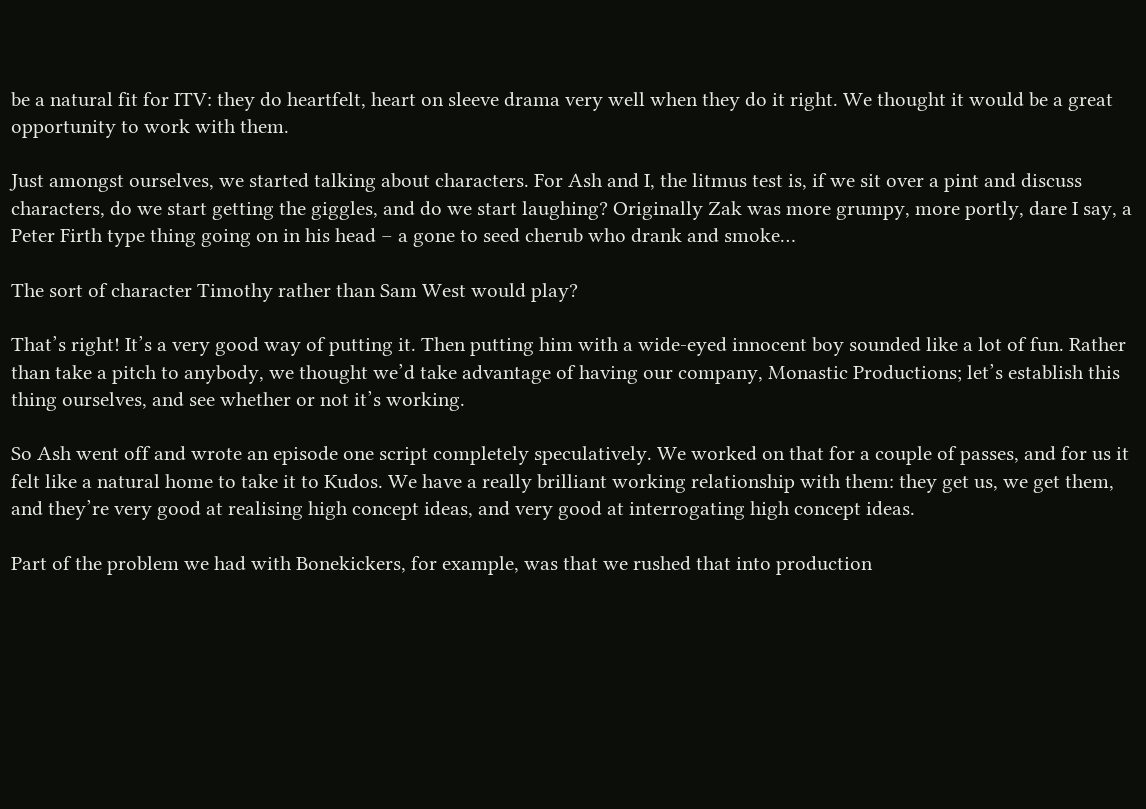be a natural fit for ITV: they do heartfelt, heart on sleeve drama very well when they do it right. We thought it would be a great opportunity to work with them.

Just amongst ourselves, we started talking about characters. For Ash and I, the litmus test is, if we sit over a pint and discuss characters, do we start getting the giggles, and do we start laughing? Originally Zak was more grumpy, more portly, dare I say, a Peter Firth type thing going on in his head – a gone to seed cherub who drank and smoke…

The sort of character Timothy rather than Sam West would play?

That’s right! It’s a very good way of putting it. Then putting him with a wide-eyed innocent boy sounded like a lot of fun. Rather than take a pitch to anybody, we thought we’d take advantage of having our company, Monastic Productions; let’s establish this thing ourselves, and see whether or not it’s working.

So Ash went off and wrote an episode one script completely speculatively. We worked on that for a couple of passes, and for us it felt like a natural home to take it to Kudos. We have a really brilliant working relationship with them: they get us, we get them, and they’re very good at realising high concept ideas, and very good at interrogating high concept ideas.

Part of the problem we had with Bonekickers, for example, was that we rushed that into production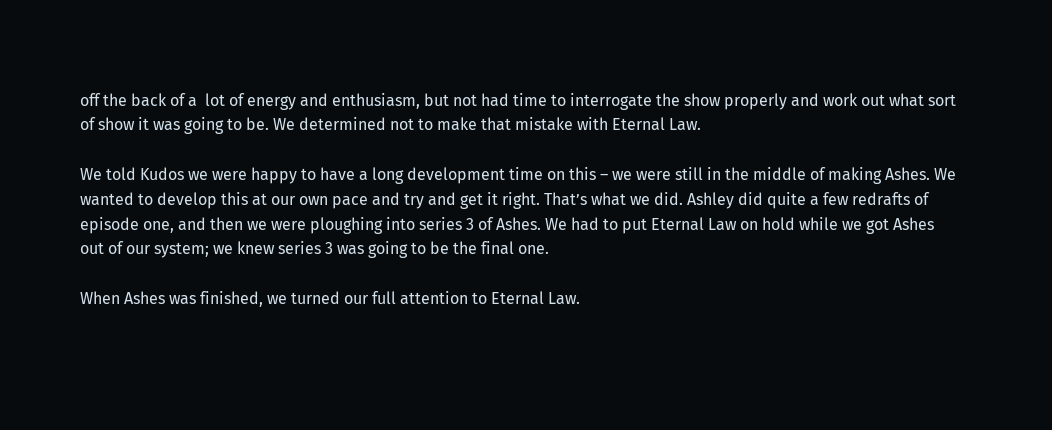off the back of a  lot of energy and enthusiasm, but not had time to interrogate the show properly and work out what sort of show it was going to be. We determined not to make that mistake with Eternal Law.

We told Kudos we were happy to have a long development time on this – we were still in the middle of making Ashes. We wanted to develop this at our own pace and try and get it right. That’s what we did. Ashley did quite a few redrafts of episode one, and then we were ploughing into series 3 of Ashes. We had to put Eternal Law on hold while we got Ashes out of our system; we knew series 3 was going to be the final one.

When Ashes was finished, we turned our full attention to Eternal Law.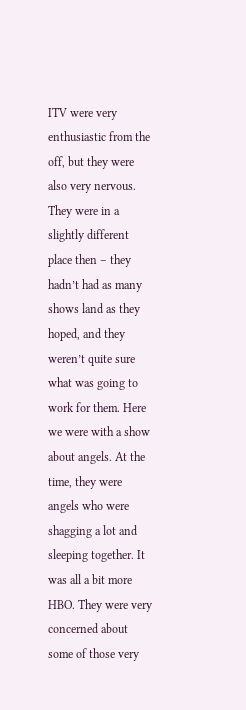ITV were very enthusiastic from the off, but they were also very nervous. They were in a slightly different place then – they hadn’t had as many shows land as they hoped, and they weren’t quite sure what was going to work for them. Here we were with a show about angels. At the time, they were angels who were shagging a lot and sleeping together. It was all a bit more HBO. They were very concerned about some of those very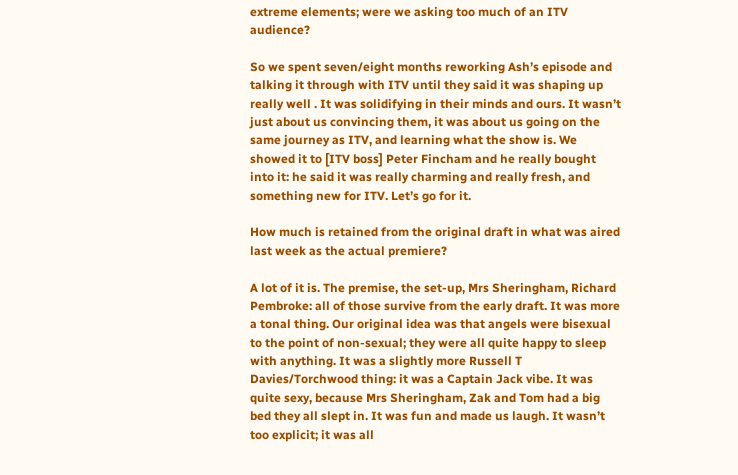extreme elements; were we asking too much of an ITV audience?

So we spent seven/eight months reworking Ash’s episode and talking it through with ITV until they said it was shaping up really well . It was solidifying in their minds and ours. It wasn’t just about us convincing them, it was about us going on the same journey as ITV, and learning what the show is. We showed it to [ITV boss] Peter Fincham and he really bought into it: he said it was really charming and really fresh, and something new for ITV. Let’s go for it.

How much is retained from the original draft in what was aired last week as the actual premiere?

A lot of it is. The premise, the set-up, Mrs Sheringham, Richard Pembroke: all of those survive from the early draft. It was more a tonal thing. Our original idea was that angels were bisexual to the point of non-sexual; they were all quite happy to sleep with anything. It was a slightly more Russell T Davies/Torchwood thing: it was a Captain Jack vibe. It was quite sexy, because Mrs Sheringham, Zak and Tom had a big bed they all slept in. It was fun and made us laugh. It wasn’t too explicit; it was all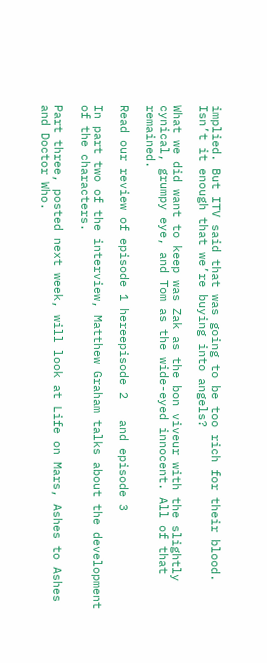implied. But ITV said that was going to be too rich for their blood. Isn’t it enough that we’re buying into angels?

What we did want to keep was Zak as the bon viveur with the slightly cynical, grumpy eye, and Tom as the wide-eyed innocent. All of that remained.

Read our review of episode 1 hereepisode 2   and episode 3

In part two of the interview, Matthew Graham talks about the development of the characters.

Part three, posted next week, will look at Life on Mars, Ashes to Ashes and Doctor Who.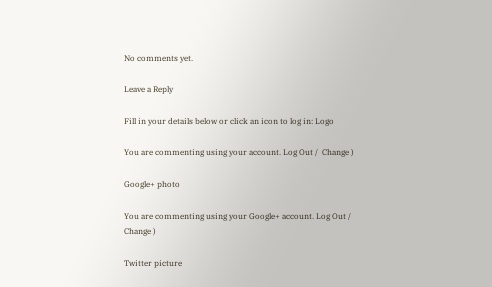No comments yet.

Leave a Reply

Fill in your details below or click an icon to log in: Logo

You are commenting using your account. Log Out /  Change )

Google+ photo

You are commenting using your Google+ account. Log Out /  Change )

Twitter picture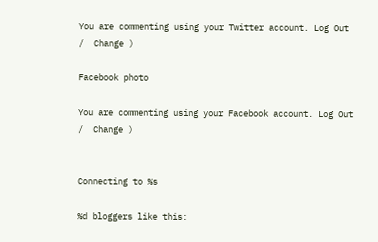You are commenting using your Twitter account. Log Out /  Change )

Facebook photo

You are commenting using your Facebook account. Log Out /  Change )


Connecting to %s

%d bloggers like this: